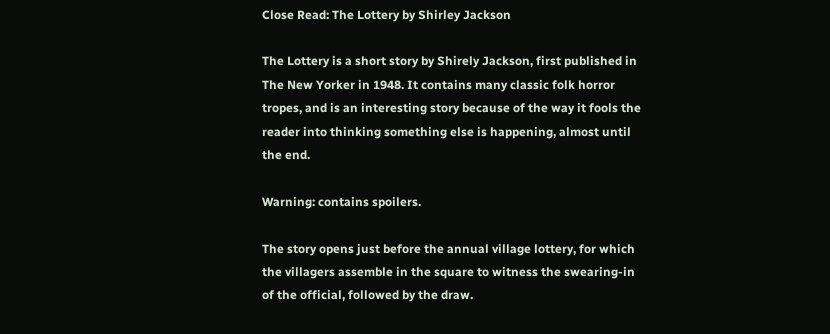Close Read: The Lottery by Shirley Jackson

The Lottery is a short story by Shirely Jackson, first published in The New Yorker in 1948. It contains many classic folk horror tropes, and is an interesting story because of the way it fools the reader into thinking something else is happening, almost until the end.

Warning: contains spoilers.

The story opens just before the annual village lottery, for which the villagers assemble in the square to witness the swearing-in of the official, followed by the draw.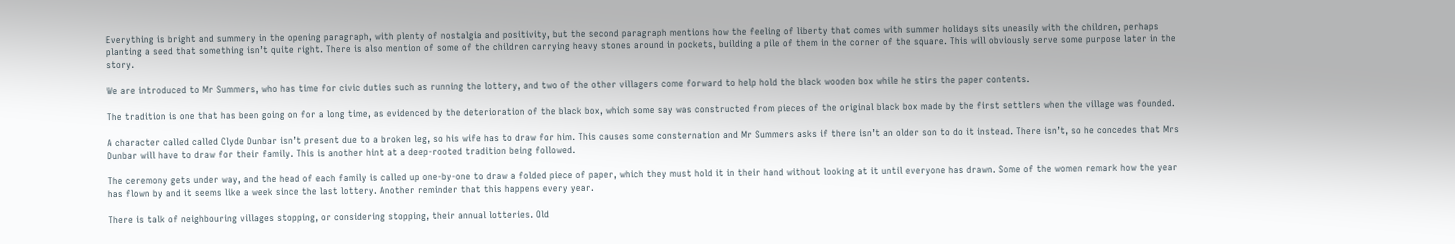Everything is bright and summery in the opening paragraph, with plenty of nostalgia and positivity, but the second paragraph mentions how the feeling of liberty that comes with summer holidays sits uneasily with the children, perhaps planting a seed that something isn’t quite right. There is also mention of some of the children carrying heavy stones around in pockets, building a pile of them in the corner of the square. This will obviously serve some purpose later in the story.

We are introduced to Mr Summers, who has time for civic duties such as running the lottery, and two of the other villagers come forward to help hold the black wooden box while he stirs the paper contents.

The tradition is one that has been going on for a long time, as evidenced by the deterioration of the black box, which some say was constructed from pieces of the original black box made by the first settlers when the village was founded.

A character called called Clyde Dunbar isn’t present due to a broken leg, so his wife has to draw for him. This causes some consternation and Mr Summers asks if there isn’t an older son to do it instead. There isn’t, so he concedes that Mrs Dunbar will have to draw for their family. This is another hint at a deep-rooted tradition being followed.

The ceremony gets under way, and the head of each family is called up one-by-one to draw a folded piece of paper, which they must hold it in their hand without looking at it until everyone has drawn. Some of the women remark how the year has flown by and it seems like a week since the last lottery. Another reminder that this happens every year.

There is talk of neighbouring villages stopping, or considering stopping, their annual lotteries. Old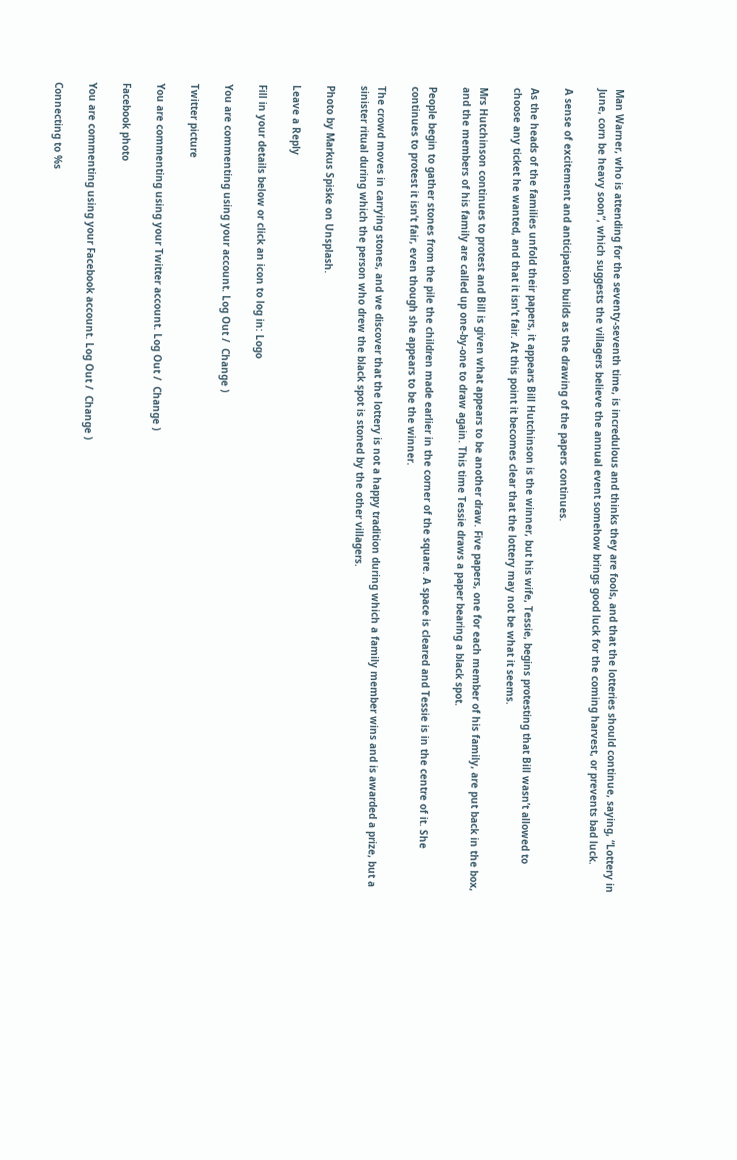Man Warner, who is attending for the seventy-seventh time, is incredulous and thinks they are fools, and that the lotteries should continue, saying, “Lottery in June, corn be heavy soon”, which suggests the villagers believe the annual event somehow brings good luck for the coming harvest, or prevents bad luck.

A sense of excitement and anticipation builds as the drawing of the papers continues.

As the heads of the families unfold their papers, it appears Bill Hutchinson is the winner, but his wife, Tessie, begins protesting that Bill wasn’t allowed to choose any ticket he wanted, and that it isn’t fair. At this point it becomes clear that the lottery may not be what it seems.

Mrs Hutchinson continues to protest and Bill is given what appears to be another draw. Five papers, one for each member of his family, are put back in the box, and the members of his family are called up one-by-one to draw again. This time Tessie draws a paper bearing a black spot.

People begin to gather stones from the pile the children made earlier in the corner of the square. A space is cleared and Tessie is in the centre of it. She continues to protest it isn’t fair, even though she appears to be the winner.

The crowd moves in carrying stones, and we discover that the lottery is not a happy tradition during which a family member wins and is awarded a prize, but a sinister ritual during which the person who drew the black spot is stoned by the other villagers.

Photo by Markus Spiske on Unsplash.

Leave a Reply

Fill in your details below or click an icon to log in: Logo

You are commenting using your account. Log Out /  Change )

Twitter picture

You are commenting using your Twitter account. Log Out /  Change )

Facebook photo

You are commenting using your Facebook account. Log Out /  Change )

Connecting to %s